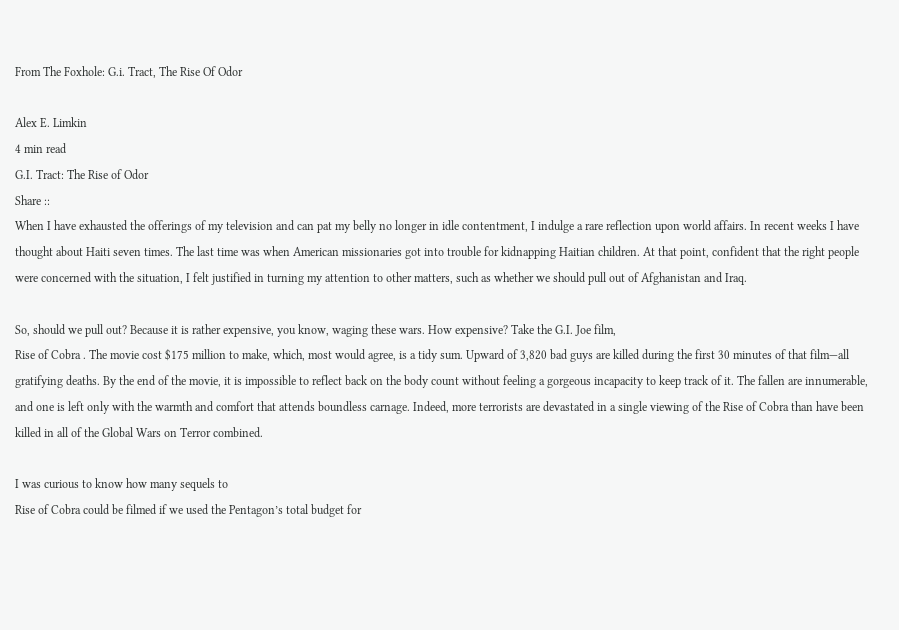From The Foxhole: G.i. Tract, The Rise Of Odor

Alex E. Limkin
4 min read
G.I. Tract: The Rise of Odor
Share ::
When I have exhausted the offerings of my television and can pat my belly no longer in idle contentment, I indulge a rare reflection upon world affairs. In recent weeks I have thought about Haiti seven times. The last time was when American missionaries got into trouble for kidnapping Haitian children. At that point, confident that the right people were concerned with the situation, I felt justified in turning my attention to other matters, such as whether we should pull out of Afghanistan and Iraq.

So, should we pull out? Because it is rather expensive, you know, waging these wars. How expensive? Take the G.I. Joe film,
Rise of Cobra . The movie cost $175 million to make, which, most would agree, is a tidy sum. Upward of 3,820 bad guys are killed during the first 30 minutes of that film—all gratifying deaths. By the end of the movie, it is impossible to reflect back on the body count without feeling a gorgeous incapacity to keep track of it. The fallen are innumerable, and one is left only with the warmth and comfort that attends boundless carnage. Indeed, more terrorists are devastated in a single viewing of the Rise of Cobra than have been killed in all of the Global Wars on Terror combined.

I was curious to know how many sequels to
Rise of Cobra could be filmed if we used the Pentagon’s total budget for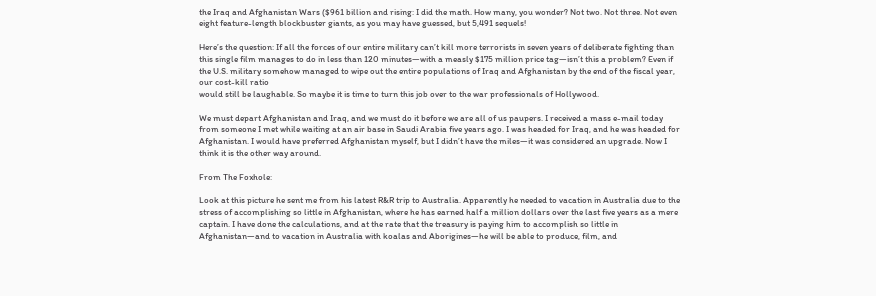the Iraq and Afghanistan Wars ($961 billion and rising: I did the math. How many, you wonder? Not two. Not three. Not even eight feature-length blockbuster giants, as you may have guessed, but 5,491 sequels!

Here’s the question: If all the forces of our entire military can’t kill more terrorists in seven years of deliberate fighting than this single film manages to do in less than 120 minutes—with a measly $175 million price tag—isn’t this a problem? Even if the U.S. military somehow managed to wipe out the entire populations of Iraq and Afghanistan by the end of the fiscal year, our cost-kill ratio
would still be laughable. So maybe it is time to turn this job over to the war professionals of Hollywood.

We must depart Afghanistan and Iraq, and we must do it before we are all of us paupers. I received a mass e-mail today from someone I met while waiting at an air base in Saudi Arabia five years ago. I was headed for Iraq, and he was headed for Afghanistan. I would have preferred Afghanistan myself, but I didn’t have the miles—it was considered an upgrade. Now I think it is the other way around.

From The Foxhole:

Look at this picture he sent me from his latest R&R trip to Australia. Apparently he needed to vacation in Australia due to the stress of accomplishing so little in Afghanistan, where he has earned half a million dollars over the last five years as a mere captain. I have done the calculations, and at the rate that the treasury is paying him to accomplish so little in Afghanistan—and to vacation in Australia with koalas and Aborigines—he will be able to produce, film, and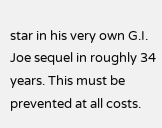star in his very own G.I. Joe sequel in roughly 34 years. This must be prevented at all costs.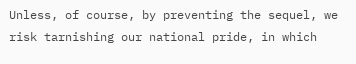Unless, of course, by preventing the sequel, we risk tarnishing our national pride, in which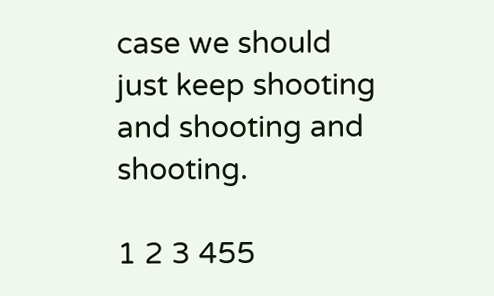case we should just keep shooting and shooting and shooting.

1 2 3 455